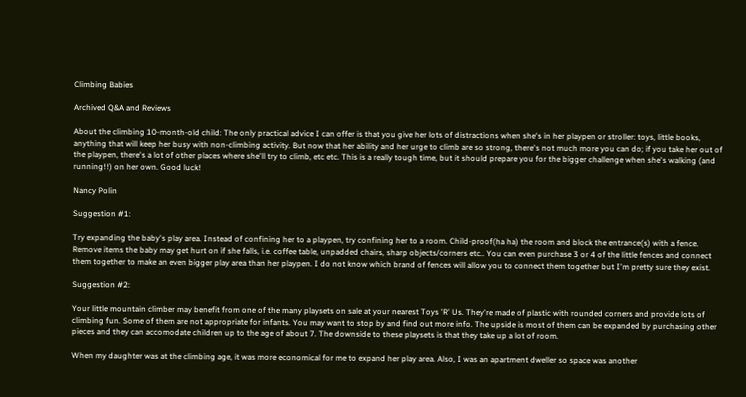Climbing Babies

Archived Q&A and Reviews

About the climbing 10-month-old child: The only practical advice I can offer is that you give her lots of distractions when she's in her playpen or stroller: toys, little books, anything that will keep her busy with non-climbing activity. But now that her ability and her urge to climb are so strong, there's not much more you can do; if you take her out of the playpen, there's a lot of other places where she'll try to climb, etc etc. This is a really tough time, but it should prepare you for the bigger challenge when she's walking (and running!!) on her own. Good luck!

Nancy Polin

Suggestion #1:

Try expanding the baby's play area. Instead of confining her to a playpen, try confining her to a room. Child-proof(ha ha) the room and block the entrance(s) with a fence. Remove items the baby may get hurt on if she falls, i.e. coffee table, unpadded chairs, sharp objects/corners etc.. You can even purchase 3 or 4 of the little fences and connect them together to make an even bigger play area than her playpen. I do not know which brand of fences will allow you to connect them together but I'm pretty sure they exist.

Suggestion #2:

Your little mountain climber may benefit from one of the many playsets on sale at your nearest Toys 'R' Us. They're made of plastic with rounded corners and provide lots of climbing fun. Some of them are not appropriate for infants. You may want to stop by and find out more info. The upside is most of them can be expanded by purchasing other pieces and they can accomodate children up to the age of about 7. The downside to these playsets is that they take up a lot of room.

When my daughter was at the climbing age, it was more economical for me to expand her play area. Also, I was an apartment dweller so space was another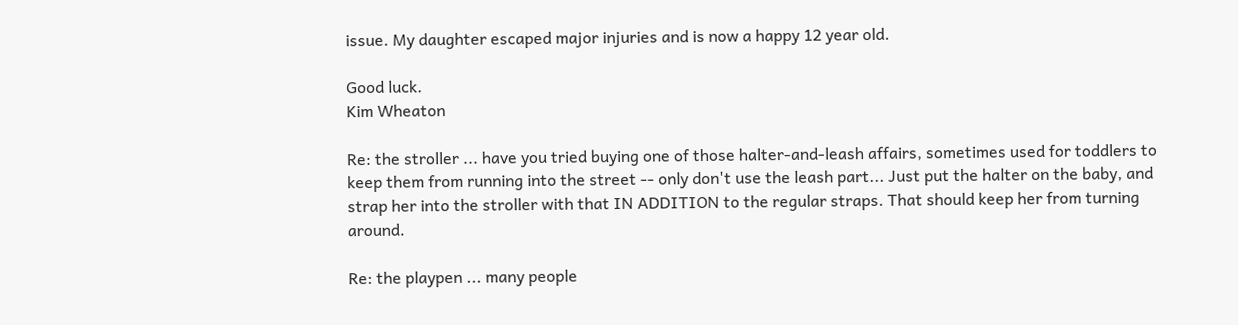issue. My daughter escaped major injuries and is now a happy 12 year old.

Good luck.
Kim Wheaton

Re: the stroller ... have you tried buying one of those halter-and-leash affairs, sometimes used for toddlers to keep them from running into the street -- only don't use the leash part... Just put the halter on the baby, and strap her into the stroller with that IN ADDITION to the regular straps. That should keep her from turning around.

Re: the playpen ... many people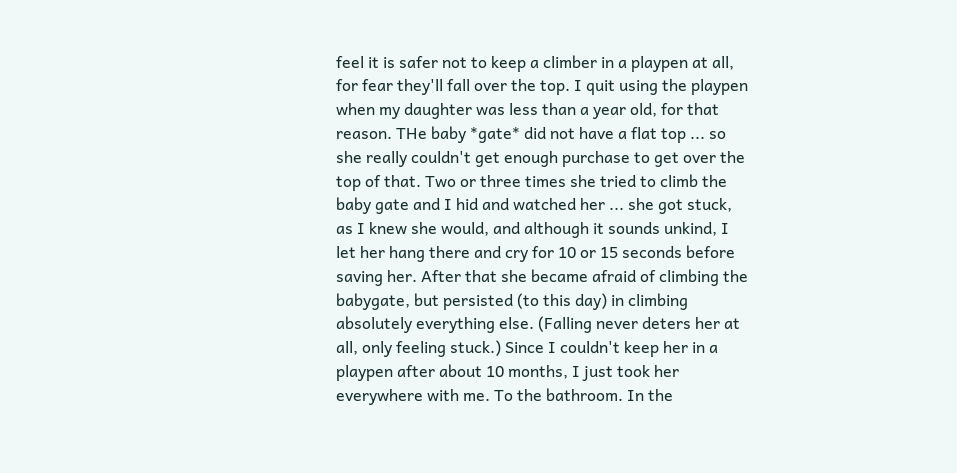feel it is safer not to keep a climber in a playpen at all, for fear they'll fall over the top. I quit using the playpen when my daughter was less than a year old, for that reason. THe baby *gate* did not have a flat top ... so she really couldn't get enough purchase to get over the top of that. Two or three times she tried to climb the baby gate and I hid and watched her ... she got stuck, as I knew she would, and although it sounds unkind, I let her hang there and cry for 10 or 15 seconds before saving her. After that she became afraid of climbing the babygate, but persisted (to this day) in climbing absolutely everything else. (Falling never deters her at all, only feeling stuck.) Since I couldn't keep her in a playpen after about 10 months, I just took her everywhere with me. To the bathroom. In the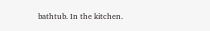bathtub. In the kitchen.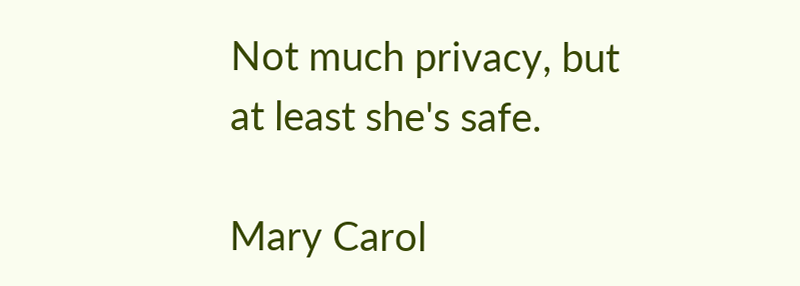Not much privacy, but at least she's safe.

Mary Carol